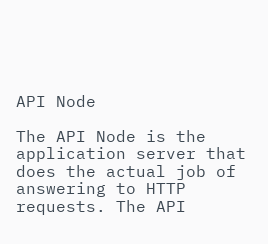API Node

The API Node is the application server that does the actual job of answering to HTTP requests. The API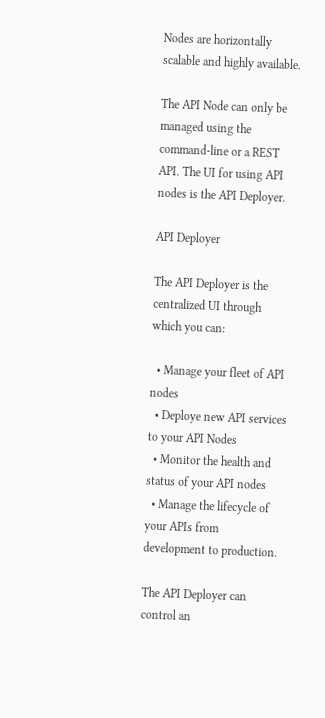Nodes are horizontally scalable and highly available.

The API Node can only be managed using the command-line or a REST API. The UI for using API nodes is the API Deployer.

API Deployer

The API Deployer is the centralized UI through which you can:

  • Manage your fleet of API nodes
  • Deploye new API services to your API Nodes
  • Monitor the health and status of your API nodes
  • Manage the lifecycle of your APIs from development to production.

The API Deployer can control an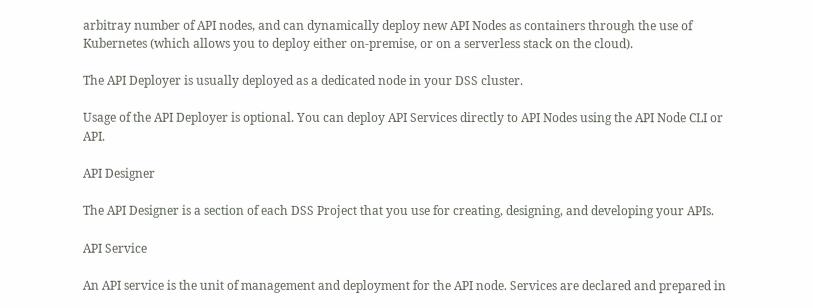arbitray number of API nodes, and can dynamically deploy new API Nodes as containers through the use of Kubernetes (which allows you to deploy either on-premise, or on a serverless stack on the cloud).

The API Deployer is usually deployed as a dedicated node in your DSS cluster.

Usage of the API Deployer is optional. You can deploy API Services directly to API Nodes using the API Node CLI or API.

API Designer

The API Designer is a section of each DSS Project that you use for creating, designing, and developing your APIs.

API Service

An API service is the unit of management and deployment for the API node. Services are declared and prepared in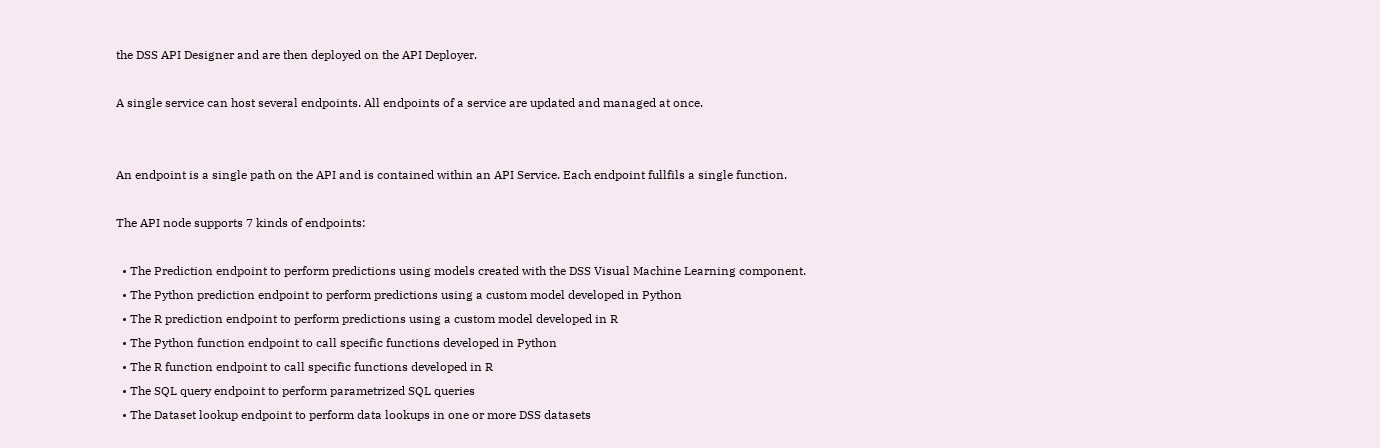the DSS API Designer and are then deployed on the API Deployer.

A single service can host several endpoints. All endpoints of a service are updated and managed at once.


An endpoint is a single path on the API and is contained within an API Service. Each endpoint fullfils a single function.

The API node supports 7 kinds of endpoints:

  • The Prediction endpoint to perform predictions using models created with the DSS Visual Machine Learning component.
  • The Python prediction endpoint to perform predictions using a custom model developed in Python
  • The R prediction endpoint to perform predictions using a custom model developed in R
  • The Python function endpoint to call specific functions developed in Python
  • The R function endpoint to call specific functions developed in R
  • The SQL query endpoint to perform parametrized SQL queries
  • The Dataset lookup endpoint to perform data lookups in one or more DSS datasets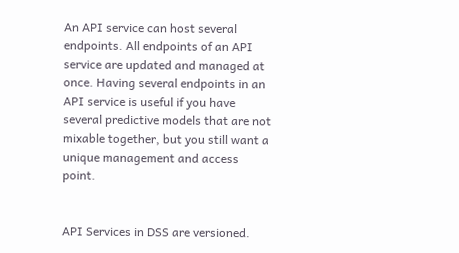An API service can host several endpoints. All endpoints of an API service are updated and managed at once. Having several endpoints in an API service is useful if you have several predictive models that are not mixable together, but you still want a unique management and access point.


API Services in DSS are versioned.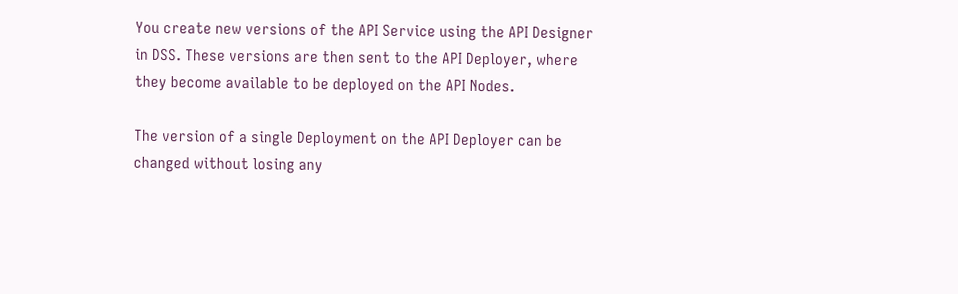You create new versions of the API Service using the API Designer in DSS. These versions are then sent to the API Deployer, where they become available to be deployed on the API Nodes.

The version of a single Deployment on the API Deployer can be changed without losing any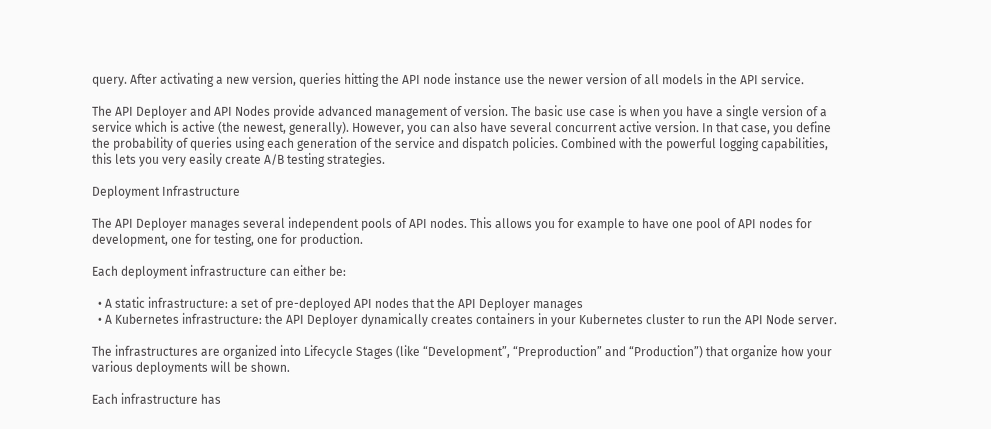query. After activating a new version, queries hitting the API node instance use the newer version of all models in the API service.

The API Deployer and API Nodes provide advanced management of version. The basic use case is when you have a single version of a service which is active (the newest, generally). However, you can also have several concurrent active version. In that case, you define the probability of queries using each generation of the service and dispatch policies. Combined with the powerful logging capabilities, this lets you very easily create A/B testing strategies.

Deployment Infrastructure

The API Deployer manages several independent pools of API nodes. This allows you for example to have one pool of API nodes for development, one for testing, one for production.

Each deployment infrastructure can either be:

  • A static infrastructure: a set of pre-deployed API nodes that the API Deployer manages
  • A Kubernetes infrastructure: the API Deployer dynamically creates containers in your Kubernetes cluster to run the API Node server.

The infrastructures are organized into Lifecycle Stages (like “Development”, “Preproduction” and “Production”) that organize how your various deployments will be shown.

Each infrastructure has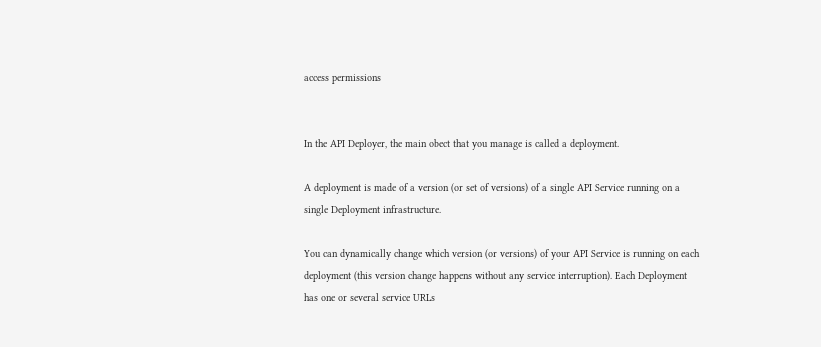access permissions


In the API Deployer, the main obect that you manage is called a deployment.

A deployment is made of a version (or set of versions) of a single API Service running on a single Deployment infrastructure.

You can dynamically change which version (or versions) of your API Service is running on each deployment (this version change happens without any service interruption). Each Deployment has one or several service URLs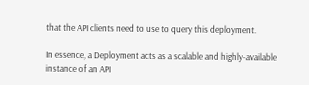that the API clients need to use to query this deployment.

In essence, a Deployment acts as a scalable and highly-available instance of an API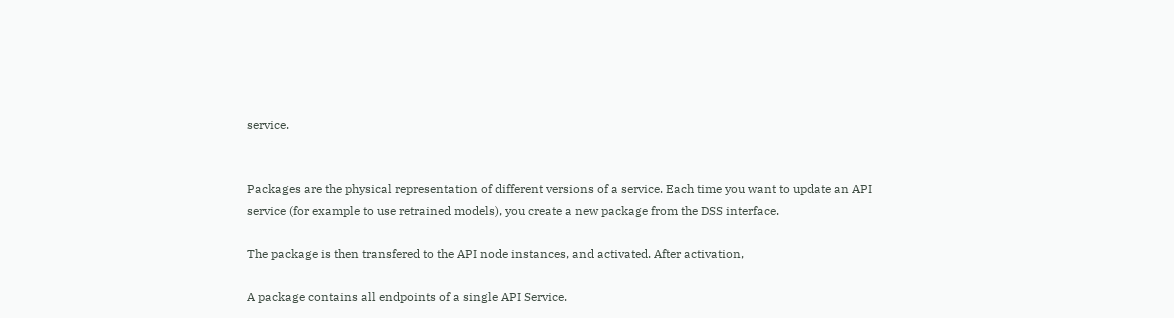service.


Packages are the physical representation of different versions of a service. Each time you want to update an API service (for example to use retrained models), you create a new package from the DSS interface.

The package is then transfered to the API node instances, and activated. After activation,

A package contains all endpoints of a single API Service.